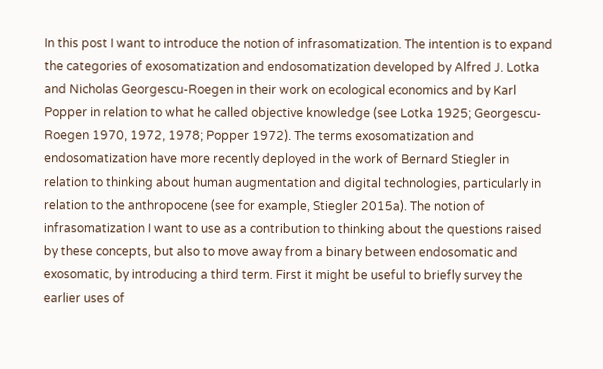In this post I want to introduce the notion of infrasomatization. The intention is to expand the categories of exosomatization and endosomatization developed by Alfred J. Lotka and Nicholas Georgescu-Roegen in their work on ecological economics and by Karl Popper in relation to what he called objective knowledge (see Lotka 1925; Georgescu-Roegen 1970, 1972, 1978; Popper 1972). The terms exosomatization and endosomatization have more recently deployed in the work of Bernard Stiegler in relation to thinking about human augmentation and digital technologies, particularly in relation to the anthropocene (see for example, Stiegler 2015a). The notion of infrasomatization I want to use as a contribution to thinking about the questions raised by these concepts, but also to move away from a binary between endosomatic and exosomatic, by introducing a third term. First it might be useful to briefly survey the earlier uses of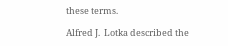these terms.

Alfred J.  Lotka described the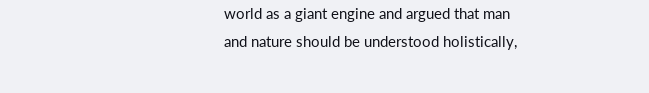world as a giant engine and argued that man and nature should be understood holistically,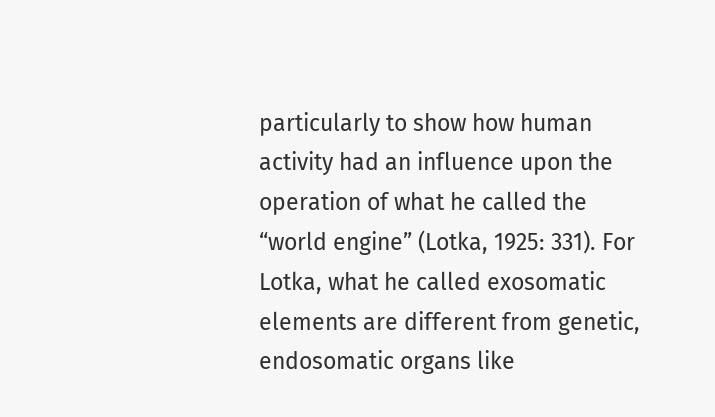particularly to show how human activity had an influence upon the operation of what he called the “world engine” (Lotka, 1925: 331). For Lotka, what he called exosomatic elements are different from genetic, endosomatic organs like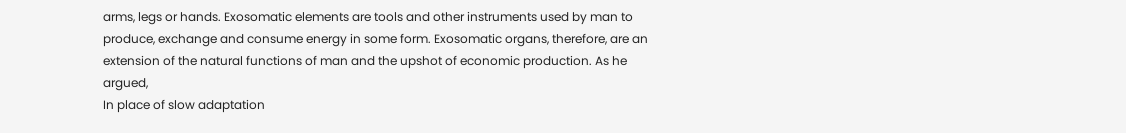arms, legs or hands. Exosomatic elements are tools and other instruments used by man to produce, exchange and consume energy in some form. Exosomatic organs, therefore, are an extension of the natural functions of man and the upshot of economic production. As he argued,
In place of slow adaptation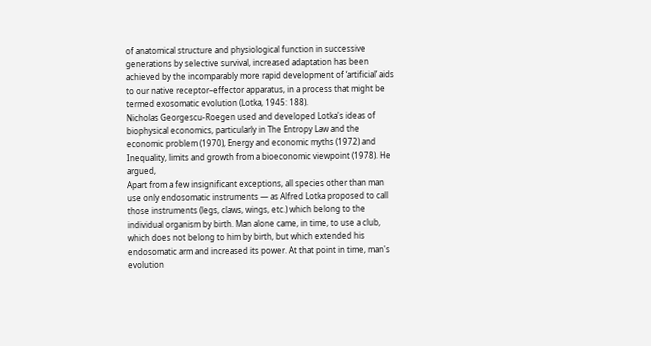of anatomical structure and physiological function in successive generations by selective survival, increased adaptation has been achieved by the incomparably more rapid development of ‘artificial’ aids to our native receptor–effector apparatus, in a process that might be termed exosomatic evolution (Lotka, 1945: 188).
Nicholas Georgescu-Roegen used and developed Lotka's ideas of biophysical economics, particularly in The Entropy Law and the economic problem (1970), Energy and economic myths (1972) and Inequality, limits and growth from a bioeconomic viewpoint (1978). He argued,
Apart from a few insignificant exceptions, all species other than man use only endosomatic instruments — as Alfred Lotka proposed to call those instruments (legs, claws, wings, etc.) which belong to the individual organism by birth. Man alone came, in time, to use a club, which does not belong to him by birth, but which extended his endosomatic arm and increased its power. At that point in time, man's evolution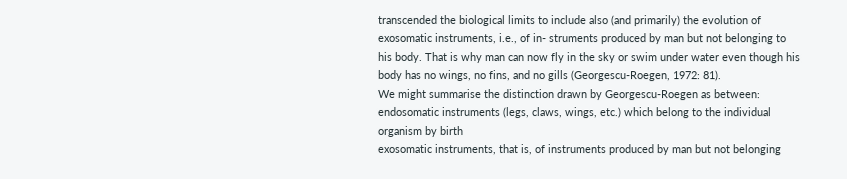transcended the biological limits to include also (and primarily) the evolution of exosomatic instruments, i.e., of in- struments produced by man but not belonging to his body. That is why man can now fly in the sky or swim under water even though his body has no wings, no fins, and no gills (Georgescu-Roegen, 1972: 81).
We might summarise the distinction drawn by Georgescu-Roegen as between:
endosomatic instruments (legs, claws, wings, etc.) which belong to the individual organism by birth
exosomatic instruments, that is, of instruments produced by man but not belonging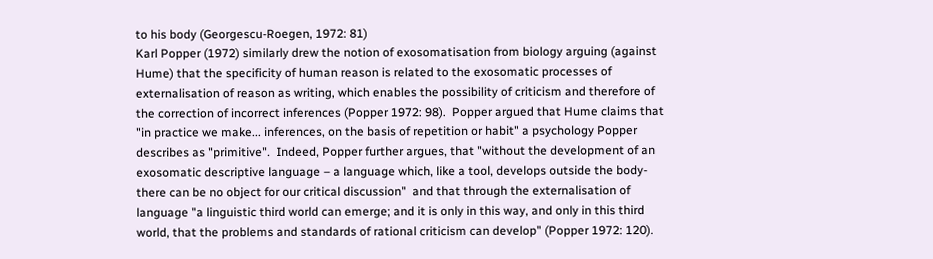to his body (Georgescu-Roegen, 1972: 81)
Karl Popper (1972) similarly drew the notion of exosomatisation from biology arguing (against Hume) that the specificity of human reason is related to the exosomatic processes of externalisation of reason as writing, which enables the possibility of criticism and therefore of the correction of incorrect inferences (Popper 1972: 98).  Popper argued that Hume claims that "in practice we make... inferences, on the basis of repetition or habit" a psychology Popper describes as "primitive".  Indeed, Popper further argues, that "without the development of an exosomatic descriptive language – a language which, like a tool, develops outside the body-there can be no object for our critical discussion"  and that through the externalisation of language "a linguistic third world can emerge; and it is only in this way, and only in this third world, that the problems and standards of rational criticism can develop" (Popper 1972: 120).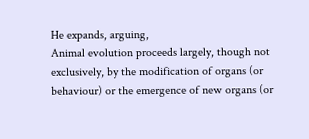He expands, arguing,
Animal evolution proceeds largely, though not exclusively, by the modification of organs (or behaviour) or the emergence of new organs (or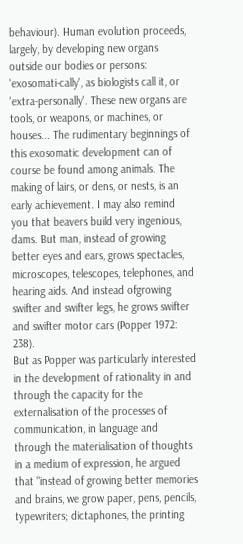behaviour). Human evolution proceeds, largely, by developing new organs outside our bodies or persons: 'exosomati-cally', as biologists call it, or 'extra-personally'. These new organs are tools, or weapons, or machines, or houses... The rudimentary beginnings of this exosomatic development can of course be found among animals. The making of lairs, or dens, or nests, is an early achievement. I may also remind you that beavers build very ingenious, dams. But man, instead of growing better eyes and ears, grows spectacles, microscopes, telescopes, telephones, and hearing aids. And instead ofgrowing swifter and swifter legs, he grows swifter and swifter motor cars (Popper 1972: 238).
But as Popper was particularly interested in the development of rationality in and through the capacity for the externalisation of the processes of communication, in language and through the materialisation of thoughts in a medium of expression, he argued that "instead of growing better memories and brains, we grow paper, pens, pencils, typewriters; dictaphones, the printing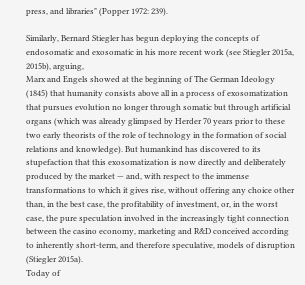press, and libraries" (Popper 1972: 239).

Similarly, Bernard Stiegler has begun deploying the concepts of endosomatic and exosomatic in his more recent work (see Stiegler 2015a, 2015b), arguing,
Marx and Engels showed at the beginning of The German Ideology (1845) that humanity consists above all in a process of exosomatization that pursues evolution no longer through somatic but through artificial organs (which was already glimpsed by Herder 70 years prior to these two early theorists of the role of technology in the formation of social relations and knowledge). But humankind has discovered to its stupefaction that this exosomatization is now directly and deliberately produced by the market — and, with respect to the immense transformations to which it gives rise, without offering any choice other than, in the best case, the profitability of investment, or, in the worst case, the pure speculation involved in the increasingly tight connection between the casino economy, marketing and R&D conceived according to inherently short-term, and therefore speculative, models of disruption (Stiegler 2015a).
Today of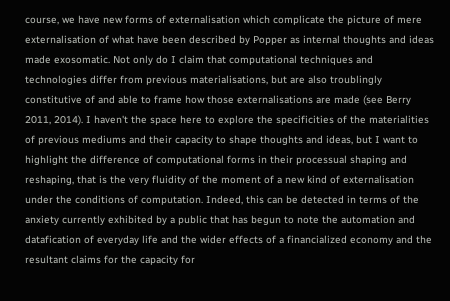course, we have new forms of externalisation which complicate the picture of mere externalisation of what have been described by Popper as internal thoughts and ideas made exosomatic. Not only do I claim that computational techniques and technologies differ from previous materialisations, but are also troublingly constitutive of and able to frame how those externalisations are made (see Berry 2011, 2014). I haven't the space here to explore the specificities of the materialities of previous mediums and their capacity to shape thoughts and ideas, but I want to highlight the difference of computational forms in their processual shaping and reshaping, that is the very fluidity of the moment of a new kind of externalisation under the conditions of computation. Indeed, this can be detected in terms of the anxiety currently exhibited by a public that has begun to note the automation and datafication of everyday life and the wider effects of a financialized economy and the resultant claims for the capacity for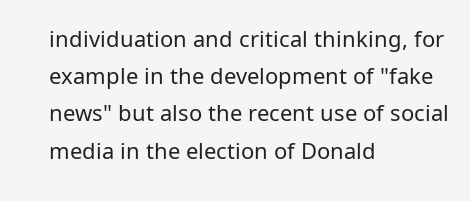individuation and critical thinking, for example in the development of "fake news" but also the recent use of social media in the election of Donald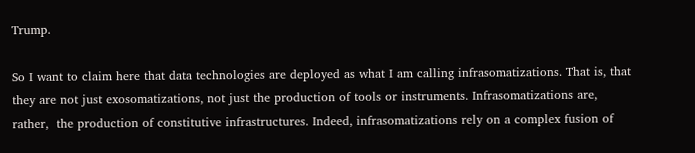Trump.

So I want to claim here that data technologies are deployed as what I am calling infrasomatizations. That is, that they are not just exosomatizations, not just the production of tools or instruments. Infrasomatizations are, rather,  the production of constitutive infrastructures. Indeed, infrasomatizations rely on a complex fusion of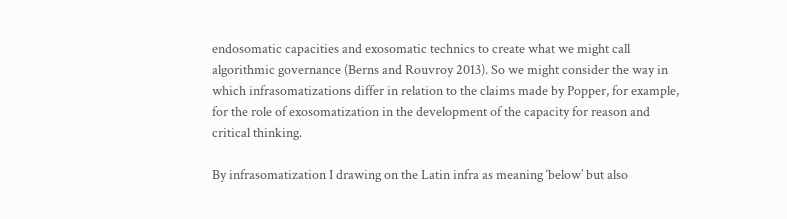endosomatic capacities and exosomatic technics to create what we might call algorithmic governance (Berns and Rouvroy 2013). So we might consider the way in which infrasomatizations differ in relation to the claims made by Popper, for example, for the role of exosomatization in the development of the capacity for reason and critical thinking.

By infrasomatization I drawing on the Latin infra as meaning ‘below’ but also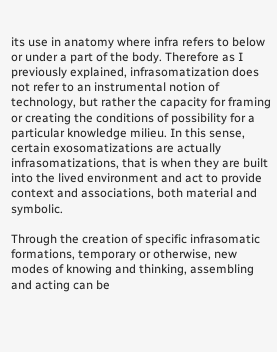its use in anatomy where infra refers to below or under a part of the body. Therefore as I previously explained, infrasomatization does not refer to an instrumental notion of technology, but rather the capacity for framing or creating the conditions of possibility for a particular knowledge milieu. In this sense, certain exosomatizations are actually infrasomatizations, that is when they are built into the lived environment and act to provide context and associations, both material and symbolic.

Through the creation of specific infrasomatic formations, temporary or otherwise, new modes of knowing and thinking, assembling and acting can be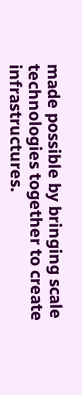made possible by bringing scale technologies together to create infrastructures.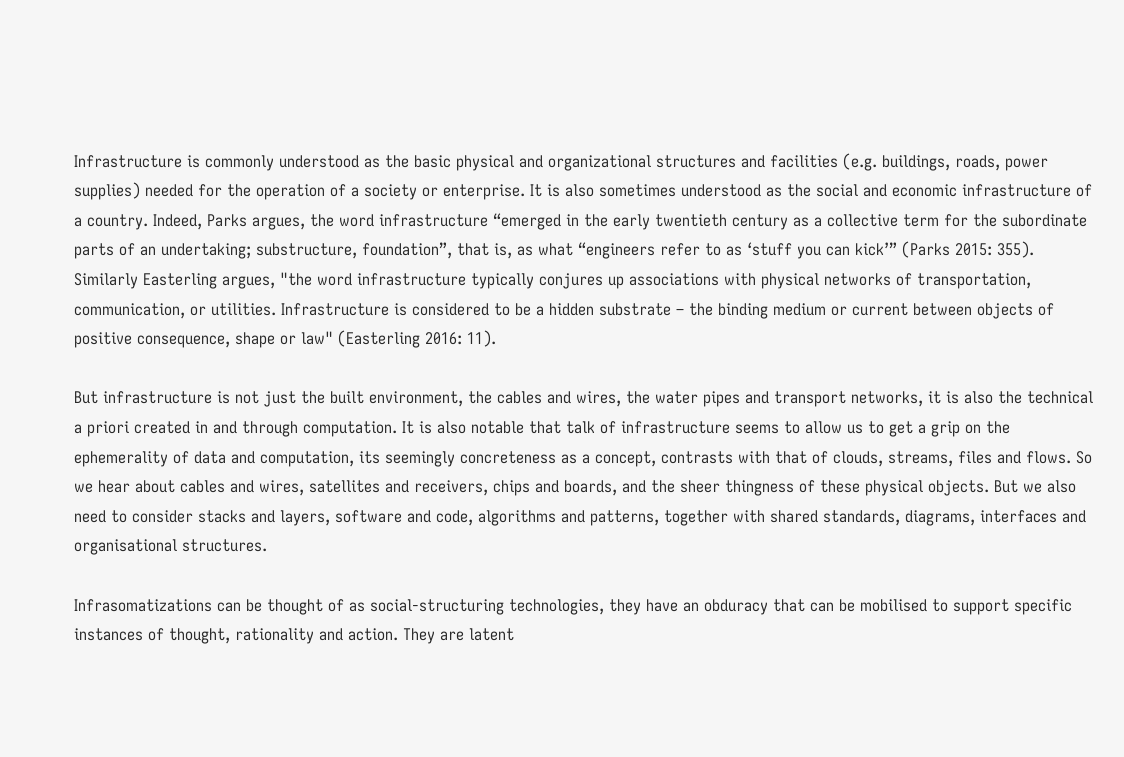Infrastructure is commonly understood as the basic physical and organizational structures and facilities (e.g. buildings, roads, power supplies) needed for the operation of a society or enterprise. It is also sometimes understood as the social and economic infrastructure of a country. Indeed, Parks argues, the word infrastructure “emerged in the early twentieth century as a collective term for the subordinate parts of an undertaking; substructure, foundation”, that is, as what “engineers refer to as ‘stuff you can kick’” (Parks 2015: 355). Similarly Easterling argues, "the word infrastructure typically conjures up associations with physical networks of transportation, communication, or utilities. Infrastructure is considered to be a hidden substrate – the binding medium or current between objects of positive consequence, shape or law" (Easterling 2016: 11).

But infrastructure is not just the built environment, the cables and wires, the water pipes and transport networks, it is also the technical a priori created in and through computation. It is also notable that talk of infrastructure seems to allow us to get a grip on the ephemerality of data and computation, its seemingly concreteness as a concept, contrasts with that of clouds, streams, files and flows. So we hear about cables and wires, satellites and receivers, chips and boards, and the sheer thingness of these physical objects. But we also need to consider stacks and layers, software and code, algorithms and patterns, together with shared standards, diagrams, interfaces and organisational structures.

Infrasomatizations can be thought of as social-structuring technologies, they have an obduracy that can be mobilised to support specific instances of thought, rationality and action. They are latent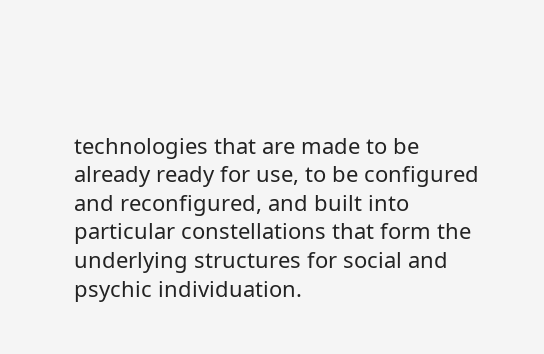technologies that are made to be already ready for use, to be configured and reconfigured, and built into particular constellations that form the underlying structures for social and psychic individuation.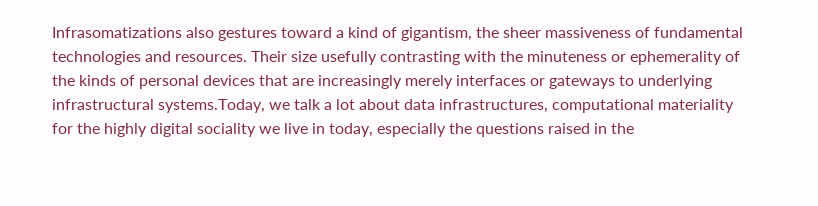Infrasomatizations also gestures toward a kind of gigantism, the sheer massiveness of fundamental technologies and resources. Their size usefully contrasting with the minuteness or ephemerality of the kinds of personal devices that are increasingly merely interfaces or gateways to underlying infrastructural systems.Today, we talk a lot about data infrastructures, computational materiality for the highly digital sociality we live in today, especially the questions raised in the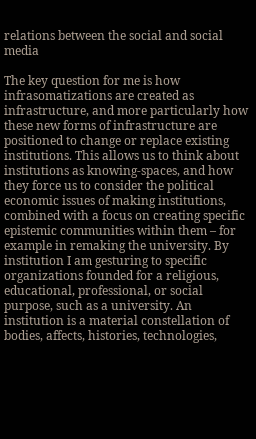relations between the social and social media

The key question for me is how infrasomatizations are created as infrastructure, and more particularly how these new forms of infrastructure are positioned to change or replace existing institutions. This allows us to think about institutions as knowing-spaces, and how they force us to consider the political economic issues of making institutions, combined with a focus on creating specific epistemic communities within them – for example in remaking the university. By institution I am gesturing to specific organizations founded for a religious, educational, professional, or social purpose, such as a university. An institution is a material constellation of bodies, affects, histories, technologies,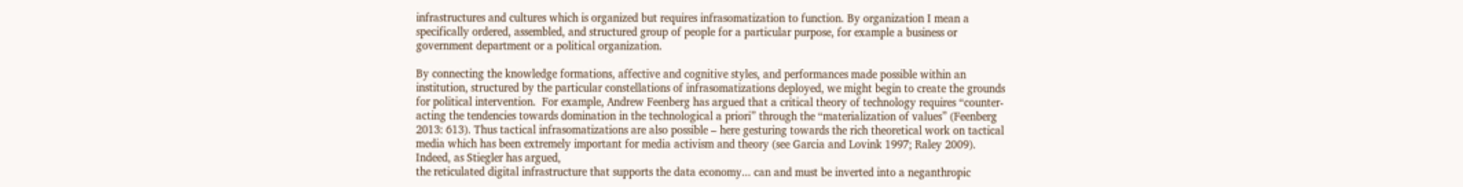infrastructures and cultures which is organized but requires infrasomatization to function. By organization I mean a specifically ordered, assembled, and structured group of people for a particular purpose, for example a business or government department or a political organization.

By connecting the knowledge formations, affective and cognitive styles, and performances made possible within an institution, structured by the particular constellations of infrasomatizations deployed, we might begin to create the grounds for political intervention.  For example, Andrew Feenberg has argued that a critical theory of technology requires “counter-acting the tendencies towards domination in the technological a priori” through the “materialization of values” (Feenberg 2013: 613). Thus tactical infrasomatizations are also possible – here gesturing towards the rich theoretical work on tactical media which has been extremely important for media activism and theory (see Garcia and Lovink 1997; Raley 2009). Indeed, as Stiegler has argued,
the reticulated digital infrastructure that supports the data economy... can and must be inverted into a neganthropic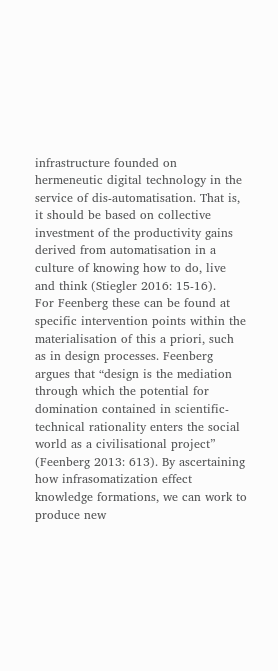infrastructure founded on hermeneutic digital technology in the service of dis-automatisation. That is, it should be based on collective investment of the productivity gains derived from automatisation in a culture of knowing how to do, live and think (Stiegler 2016: 15-16).
For Feenberg these can be found at specific intervention points within the materialisation of this a priori, such as in design processes. Feenberg argues that “design is the mediation through which the potential for domination contained in scientific-technical rationality enters the social world as a civilisational project” (Feenberg 2013: 613). By ascertaining how infrasomatization effect knowledge formations, we can work to produce new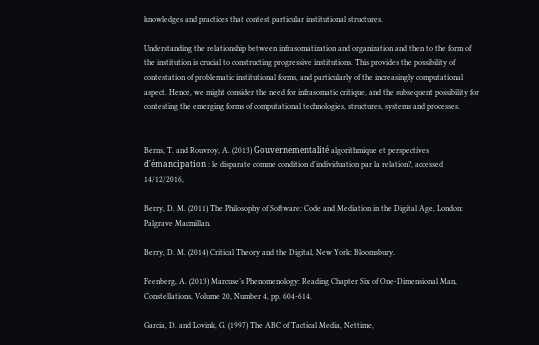knowledges and practices that contest particular institutional structures.

Understanding the relationship between infrasomatization and organization and then to the form of the institution is crucial to constructing progressive institutions. This provides the possibility of contestation of problematic institutional forms, and particularly of the increasingly computational aspect. Hence, we might consider the need for infrasomatic critique, and the subsequent possibility for contesting the emerging forms of computational technologies, structures, systems and processes.


Berns, T. and Rouvroy, A. (2013) Gouvernementalité algorithmique et perspectives d'émancipation : le disparate comme condition d'individuation par la relation?, accessed 14/12/2016,

Berry, D. M. (2011) The Philosophy of Software: Code and Mediation in the Digital Age, London: Palgrave Macmillan.

Berry, D. M. (2014) Critical Theory and the Digital, New York: Bloomsbury.

Feenberg, A. (2013) Marcuse’s Phenomenology: Reading Chapter Six of One-Dimensional Man, Constellations, Volume 20, Number 4, pp. 604-614.

Garcia, D. and Lovink, G. (1997) The ABC of Tactical Media, Nettime,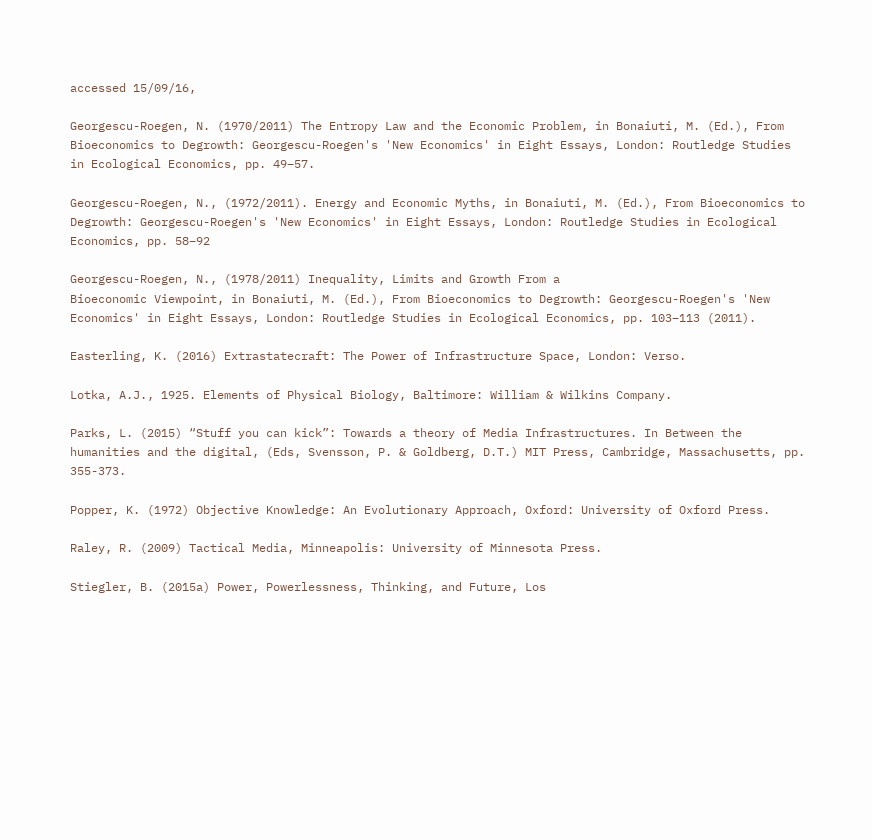accessed 15/09/16,

Georgescu-Roegen, N. (1970/2011) The Entropy Law and the Economic Problem, in Bonaiuti, M. (Ed.), From Bioeconomics to Degrowth: Georgescu-Roegen's 'New Economics' in Eight Essays, London: Routledge Studies in Ecological Economics, pp. 49–57.

Georgescu-Roegen, N., (1972/2011). Energy and Economic Myths, in Bonaiuti, M. (Ed.), From Bioeconomics to Degrowth: Georgescu-Roegen's 'New Economics' in Eight Essays, London: Routledge Studies in Ecological Economics, pp. 58–92

Georgescu-Roegen, N., (1978/2011) Inequality, Limits and Growth From a
Bioeconomic Viewpoint, in Bonaiuti, M. (Ed.), From Bioeconomics to Degrowth: Georgescu-Roegen's 'New Economics' in Eight Essays, London: Routledge Studies in Ecological Economics, pp. 103–113 (2011).

Easterling, K. (2016) Extrastatecraft: The Power of Infrastructure Space, London: Verso.

Lotka, A.J., 1925. Elements of Physical Biology, Baltimore: William & Wilkins Company.

Parks, L. (2015) “Stuff you can kick”: Towards a theory of Media Infrastructures. In Between the humanities and the digital, (Eds, Svensson, P. & Goldberg, D.T.) MIT Press, Cambridge, Massachusetts, pp. 355-373.

Popper, K. (1972) Objective Knowledge: An Evolutionary Approach, Oxford: University of Oxford Press.

Raley, R. (2009) Tactical Media, Minneapolis: University of Minnesota Press.

Stiegler, B. (2015a) Power, Powerlessness, Thinking, and Future, Los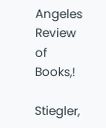Angeles Review of Books,!

Stiegler,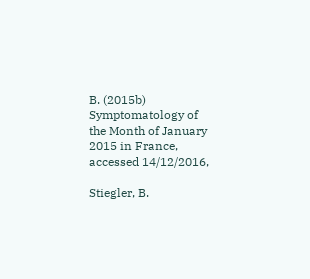B. (2015b) Symptomatology of the Month of January 2015 in France, accessed 14/12/2016,

Stiegler, B.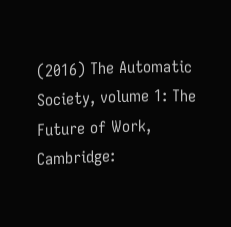(2016) The Automatic Society, volume 1: The Future of Work, Cambridge: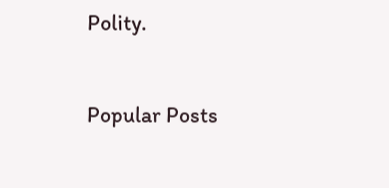Polity.


Popular Posts